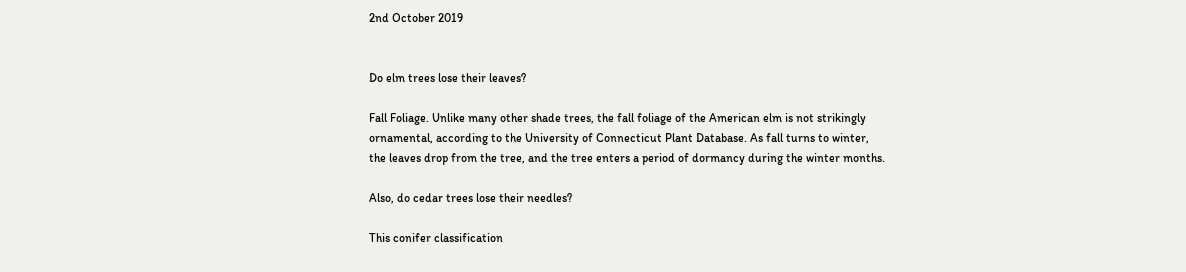2nd October 2019


Do elm trees lose their leaves?

Fall Foliage. Unlike many other shade trees, the fall foliage of the American elm is not strikingly ornamental, according to the University of Connecticut Plant Database. As fall turns to winter, the leaves drop from the tree, and the tree enters a period of dormancy during the winter months.

Also, do cedar trees lose their needles?

This conifer classification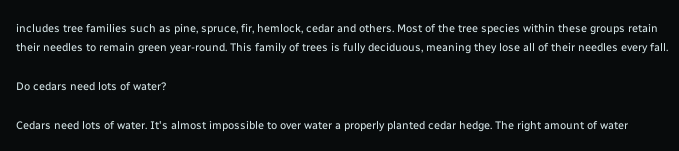includes tree families such as pine, spruce, fir, hemlock, cedar and others. Most of the tree species within these groups retain their needles to remain green year-round. This family of trees is fully deciduous, meaning they lose all of their needles every fall.

Do cedars need lots of water?

Cedars need lots of water. It's almost impossible to over water a properly planted cedar hedge. The right amount of water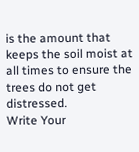is the amount that keeps the soil moist at all times to ensure the trees do not get distressed.
Write Your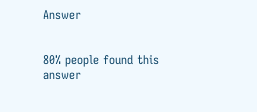Answer


80% people found this answer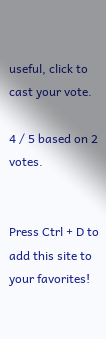useful, click to cast your vote.

4 / 5 based on 2 votes.


Press Ctrl + D to add this site to your favorites!